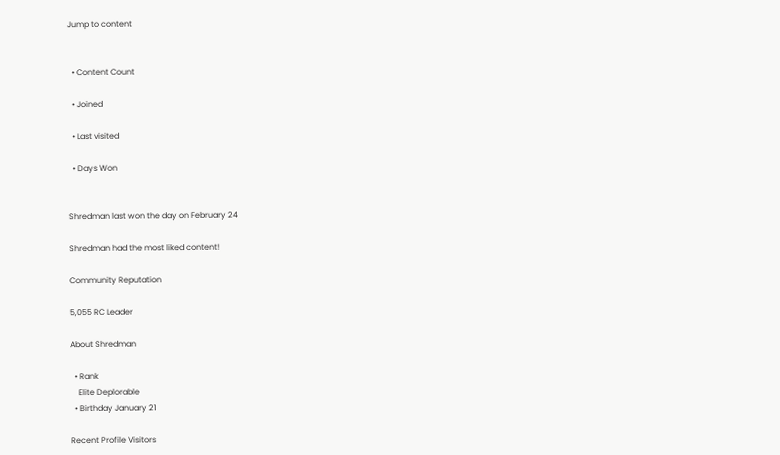Jump to content


  • Content Count

  • Joined

  • Last visited

  • Days Won


Shredman last won the day on February 24

Shredman had the most liked content!

Community Reputation

5,055 RC Leader

About Shredman

  • Rank
    Elite Deplorable
  • Birthday January 21

Recent Profile Visitors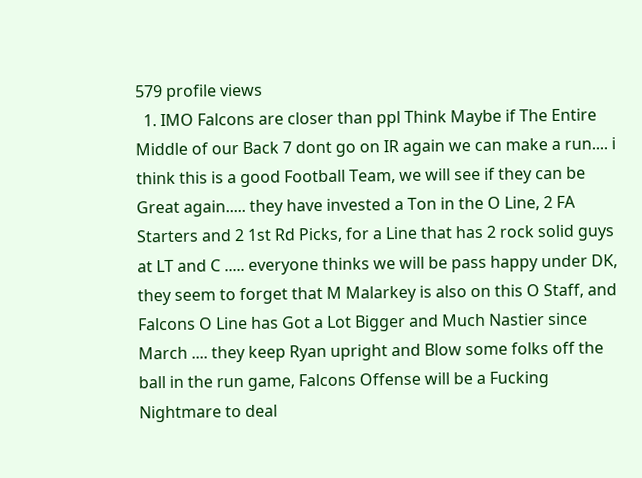579 profile views
  1. IMO Falcons are closer than ppl Think Maybe if The Entire Middle of our Back 7 dont go on IR again we can make a run.... i think this is a good Football Team, we will see if they can be Great again..... they have invested a Ton in the O Line, 2 FA Starters and 2 1st Rd Picks, for a Line that has 2 rock solid guys at LT and C ..... everyone thinks we will be pass happy under DK, they seem to forget that M Malarkey is also on this O Staff, and Falcons O Line has Got a Lot Bigger and Much Nastier since March .... they keep Ryan upright and Blow some folks off the ball in the run game, Falcons Offense will be a Fucking Nightmare to deal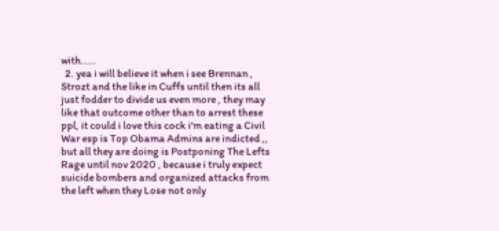with.....
  2. yea i will believe it when i see Brennan , Strozt and the like in Cuffs until then its all just fodder to divide us even more , they may like that outcome other than to arrest these ppl, it could i love this cock i'm eating a Civil War esp is Top Obama Admins are indicted ,, but all they are doing is Postponing The Lefts Rage until nov 2020 , because i truly expect suicide bombers and organized attacks from the left when they Lose not only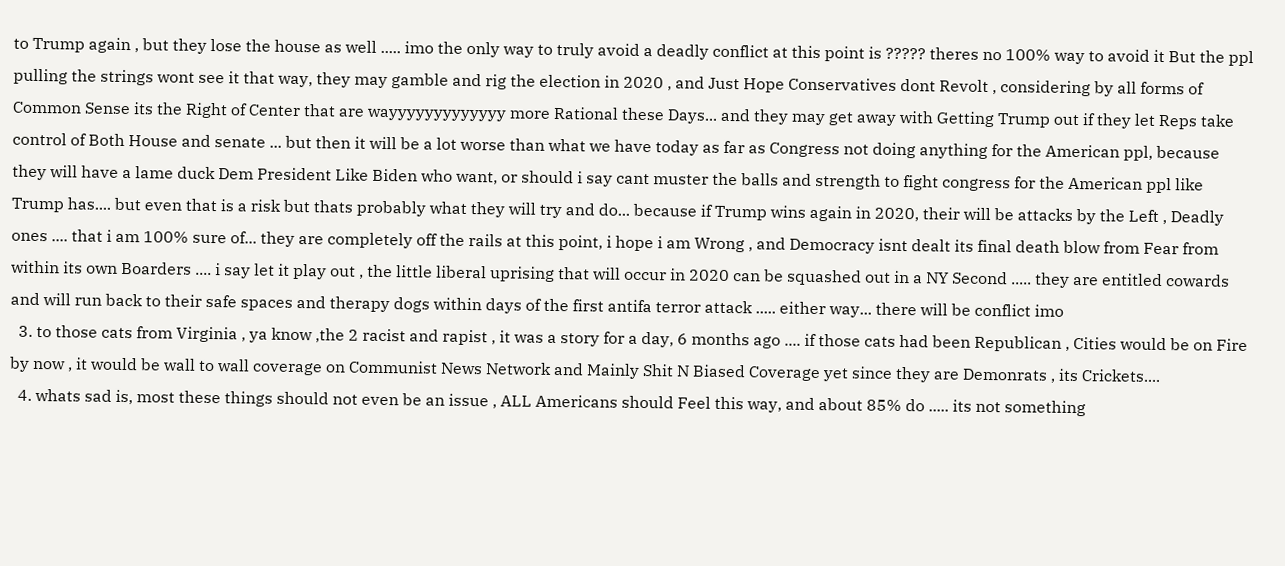to Trump again , but they lose the house as well ..... imo the only way to truly avoid a deadly conflict at this point is ????? theres no 100% way to avoid it But the ppl pulling the strings wont see it that way, they may gamble and rig the election in 2020 , and Just Hope Conservatives dont Revolt , considering by all forms of Common Sense its the Right of Center that are wayyyyyyyyyyyyy more Rational these Days... and they may get away with Getting Trump out if they let Reps take control of Both House and senate ... but then it will be a lot worse than what we have today as far as Congress not doing anything for the American ppl, because they will have a lame duck Dem President Like Biden who want, or should i say cant muster the balls and strength to fight congress for the American ppl like Trump has.... but even that is a risk but thats probably what they will try and do... because if Trump wins again in 2020, their will be attacks by the Left , Deadly ones .... that i am 100% sure of... they are completely off the rails at this point, i hope i am Wrong , and Democracy isnt dealt its final death blow from Fear from within its own Boarders .... i say let it play out , the little liberal uprising that will occur in 2020 can be squashed out in a NY Second ..... they are entitled cowards and will run back to their safe spaces and therapy dogs within days of the first antifa terror attack ..... either way... there will be conflict imo
  3. to those cats from Virginia , ya know ,the 2 racist and rapist , it was a story for a day, 6 months ago .... if those cats had been Republican , Cities would be on Fire by now , it would be wall to wall coverage on Communist News Network and Mainly Shit N Biased Coverage yet since they are Demonrats , its Crickets....
  4. whats sad is, most these things should not even be an issue , ALL Americans should Feel this way, and about 85% do ..... its not something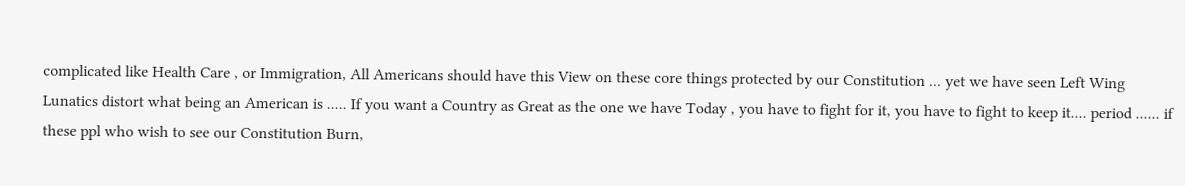complicated like Health Care , or Immigration, All Americans should have this View on these core things protected by our Constitution ... yet we have seen Left Wing Lunatics distort what being an American is ..... If you want a Country as Great as the one we have Today , you have to fight for it, you have to fight to keep it.... period ...... if these ppl who wish to see our Constitution Burn,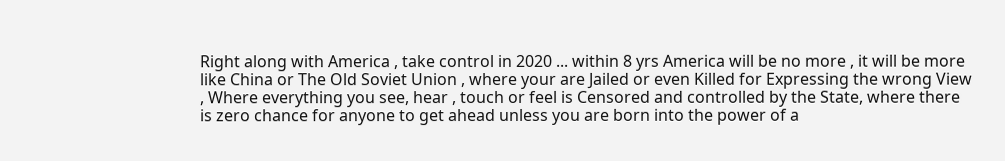Right along with America , take control in 2020 ... within 8 yrs America will be no more , it will be more like China or The Old Soviet Union , where your are Jailed or even Killed for Expressing the wrong View , Where everything you see, hear , touch or feel is Censored and controlled by the State, where there is zero chance for anyone to get ahead unless you are born into the power of a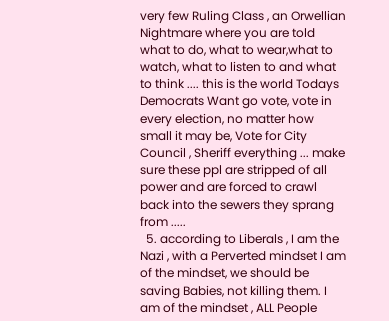very few Ruling Class , an Orwellian Nightmare where you are told what to do, what to wear,what to watch, what to listen to and what to think .... this is the world Todays Democrats Want go vote, vote in every election, no matter how small it may be, Vote for City Council , Sheriff everything ... make sure these ppl are stripped of all power and are forced to crawl back into the sewers they sprang from .....
  5. according to Liberals , I am the Nazi , with a Perverted mindset I am of the mindset, we should be saving Babies, not killing them. I am of the mindset , ALL People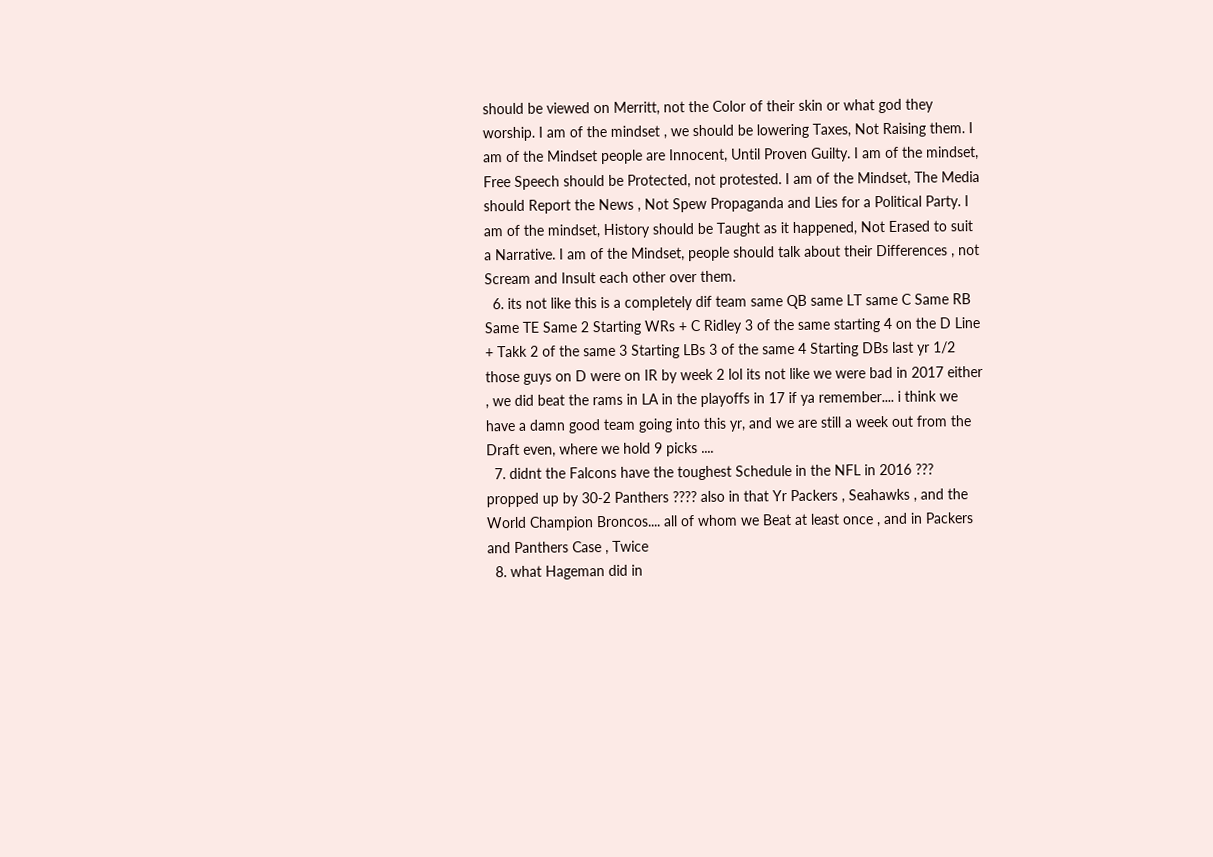should be viewed on Merritt, not the Color of their skin or what god they worship. I am of the mindset , we should be lowering Taxes, Not Raising them. I am of the Mindset people are Innocent, Until Proven Guilty. I am of the mindset, Free Speech should be Protected, not protested. I am of the Mindset, The Media should Report the News , Not Spew Propaganda and Lies for a Political Party. I am of the mindset, History should be Taught as it happened, Not Erased to suit a Narrative. I am of the Mindset, people should talk about their Differences , not Scream and Insult each other over them.
  6. its not like this is a completely dif team same QB same LT same C Same RB Same TE Same 2 Starting WRs + C Ridley 3 of the same starting 4 on the D Line + Takk 2 of the same 3 Starting LBs 3 of the same 4 Starting DBs last yr 1/2 those guys on D were on IR by week 2 lol its not like we were bad in 2017 either , we did beat the rams in LA in the playoffs in 17 if ya remember.... i think we have a damn good team going into this yr, and we are still a week out from the Draft even, where we hold 9 picks ....
  7. didnt the Falcons have the toughest Schedule in the NFL in 2016 ??? propped up by 30-2 Panthers ???? also in that Yr Packers , Seahawks , and the World Champion Broncos.... all of whom we Beat at least once , and in Packers and Panthers Case , Twice
  8. what Hageman did in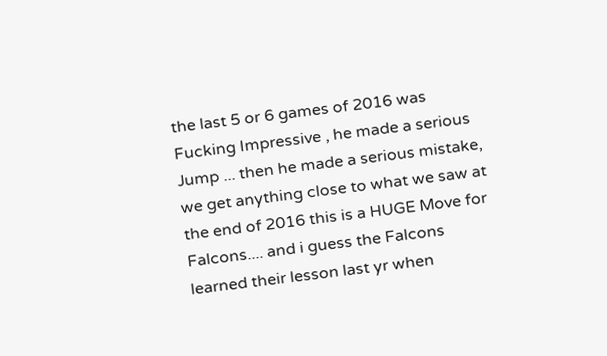the last 5 or 6 games of 2016 was Fucking Impressive , he made a serious Jump ... then he made a serious mistake, we get anything close to what we saw at the end of 2016 this is a HUGE Move for Falcons.... and i guess the Falcons learned their lesson last yr when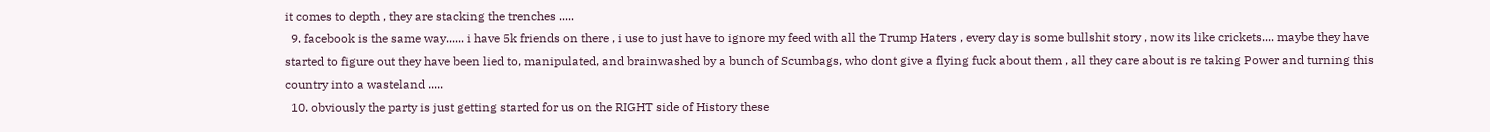it comes to depth , they are stacking the trenches .....
  9. facebook is the same way...... i have 5k friends on there , i use to just have to ignore my feed with all the Trump Haters , every day is some bullshit story , now its like crickets.... maybe they have started to figure out they have been lied to, manipulated, and brainwashed by a bunch of Scumbags, who dont give a flying fuck about them , all they care about is re taking Power and turning this country into a wasteland .....
  10. obviously the party is just getting started for us on the RIGHT side of History these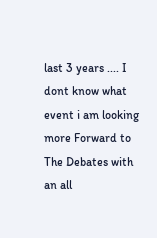last 3 years .... I dont know what event i am looking more Forward to The Debates with an all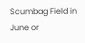Scumbag Field in June or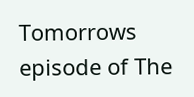Tomorrows episode of The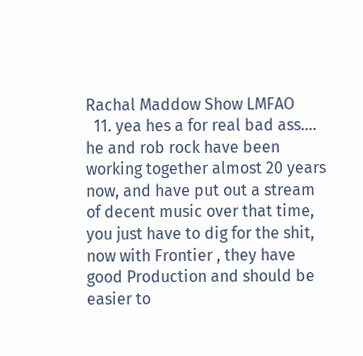Rachal Maddow Show LMFAO
  11. yea hes a for real bad ass.... he and rob rock have been working together almost 20 years now, and have put out a stream of decent music over that time, you just have to dig for the shit, now with Frontier , they have good Production and should be easier to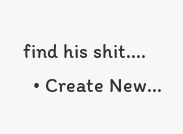find his shit....
  • Create New...